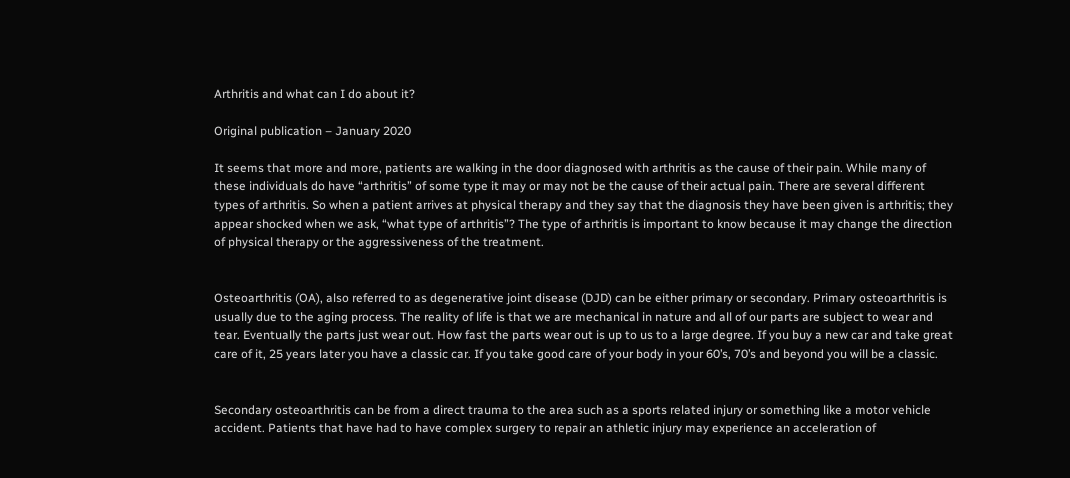Arthritis and what can I do about it?

Original publication – January 2020

It seems that more and more, patients are walking in the door diagnosed with arthritis as the cause of their pain. While many of these individuals do have “arthritis” of some type it may or may not be the cause of their actual pain. There are several different types of arthritis. So when a patient arrives at physical therapy and they say that the diagnosis they have been given is arthritis; they appear shocked when we ask, “what type of arthritis”? The type of arthritis is important to know because it may change the direction of physical therapy or the aggressiveness of the treatment.


Osteoarthritis (OA), also referred to as degenerative joint disease (DJD) can be either primary or secondary. Primary osteoarthritis is usually due to the aging process. The reality of life is that we are mechanical in nature and all of our parts are subject to wear and tear. Eventually the parts just wear out. How fast the parts wear out is up to us to a large degree. If you buy a new car and take great care of it, 25 years later you have a classic car. If you take good care of your body in your 60’s, 70’s and beyond you will be a classic.


Secondary osteoarthritis can be from a direct trauma to the area such as a sports related injury or something like a motor vehicle accident. Patients that have had to have complex surgery to repair an athletic injury may experience an acceleration of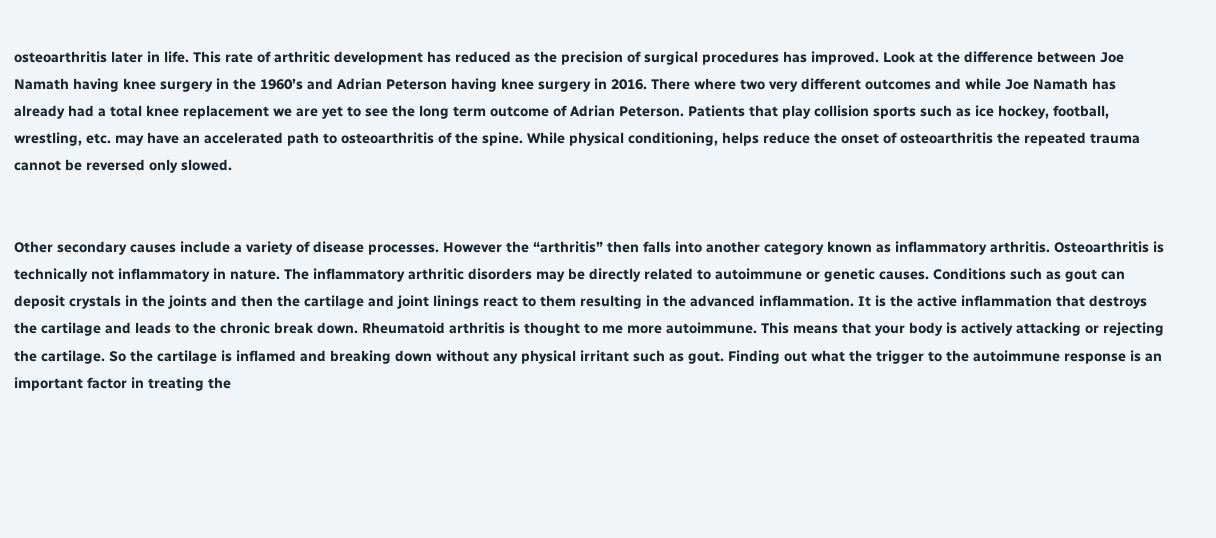osteoarthritis later in life. This rate of arthritic development has reduced as the precision of surgical procedures has improved. Look at the difference between Joe Namath having knee surgery in the 1960’s and Adrian Peterson having knee surgery in 2016. There where two very different outcomes and while Joe Namath has already had a total knee replacement we are yet to see the long term outcome of Adrian Peterson. Patients that play collision sports such as ice hockey, football, wrestling, etc. may have an accelerated path to osteoarthritis of the spine. While physical conditioning, helps reduce the onset of osteoarthritis the repeated trauma cannot be reversed only slowed.


Other secondary causes include a variety of disease processes. However the “arthritis” then falls into another category known as inflammatory arthritis. Osteoarthritis is technically not inflammatory in nature. The inflammatory arthritic disorders may be directly related to autoimmune or genetic causes. Conditions such as gout can deposit crystals in the joints and then the cartilage and joint linings react to them resulting in the advanced inflammation. It is the active inflammation that destroys the cartilage and leads to the chronic break down. Rheumatoid arthritis is thought to me more autoimmune. This means that your body is actively attacking or rejecting the cartilage. So the cartilage is inflamed and breaking down without any physical irritant such as gout. Finding out what the trigger to the autoimmune response is an important factor in treating the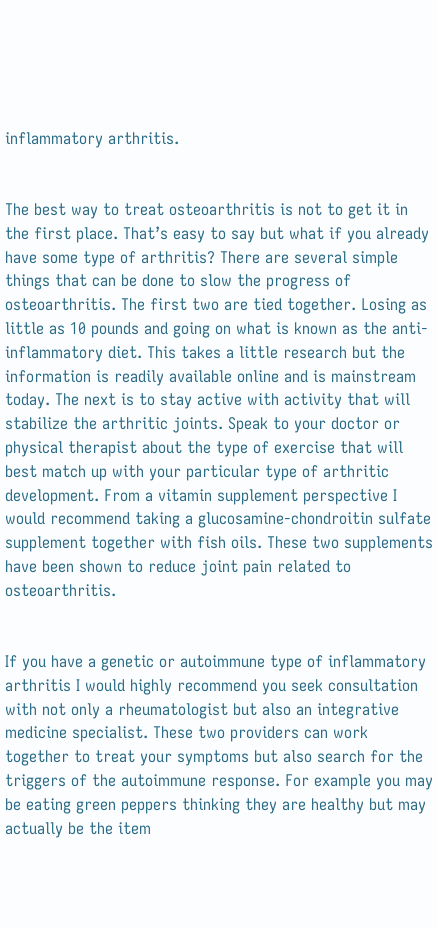inflammatory arthritis.


The best way to treat osteoarthritis is not to get it in the first place. That’s easy to say but what if you already have some type of arthritis? There are several simple things that can be done to slow the progress of osteoarthritis. The first two are tied together. Losing as little as 10 pounds and going on what is known as the anti-inflammatory diet. This takes a little research but the information is readily available online and is mainstream today. The next is to stay active with activity that will stabilize the arthritic joints. Speak to your doctor or physical therapist about the type of exercise that will best match up with your particular type of arthritic development. From a vitamin supplement perspective I would recommend taking a glucosamine-chondroitin sulfate supplement together with fish oils. These two supplements have been shown to reduce joint pain related to osteoarthritis.


If you have a genetic or autoimmune type of inflammatory arthritis I would highly recommend you seek consultation with not only a rheumatologist but also an integrative medicine specialist. These two providers can work together to treat your symptoms but also search for the triggers of the autoimmune response. For example you may be eating green peppers thinking they are healthy but may actually be the item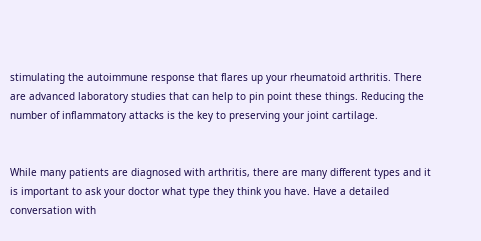stimulating the autoimmune response that flares up your rheumatoid arthritis. There are advanced laboratory studies that can help to pin point these things. Reducing the number of inflammatory attacks is the key to preserving your joint cartilage.


While many patients are diagnosed with arthritis, there are many different types and it is important to ask your doctor what type they think you have. Have a detailed conversation with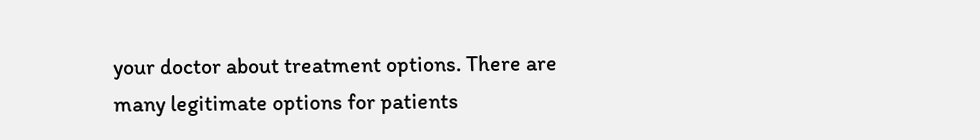your doctor about treatment options. There are many legitimate options for patients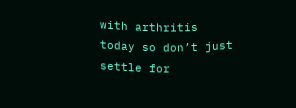with arthritis today so don’t just settle for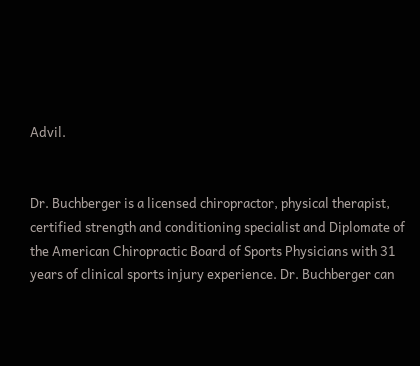Advil.


Dr. Buchberger is a licensed chiropractor, physical therapist, certified strength and conditioning specialist and Diplomate of the American Chiropractic Board of Sports Physicians with 31 years of clinical sports injury experience. Dr. Buchberger can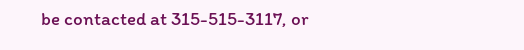be contacted at 315-515-3117, or